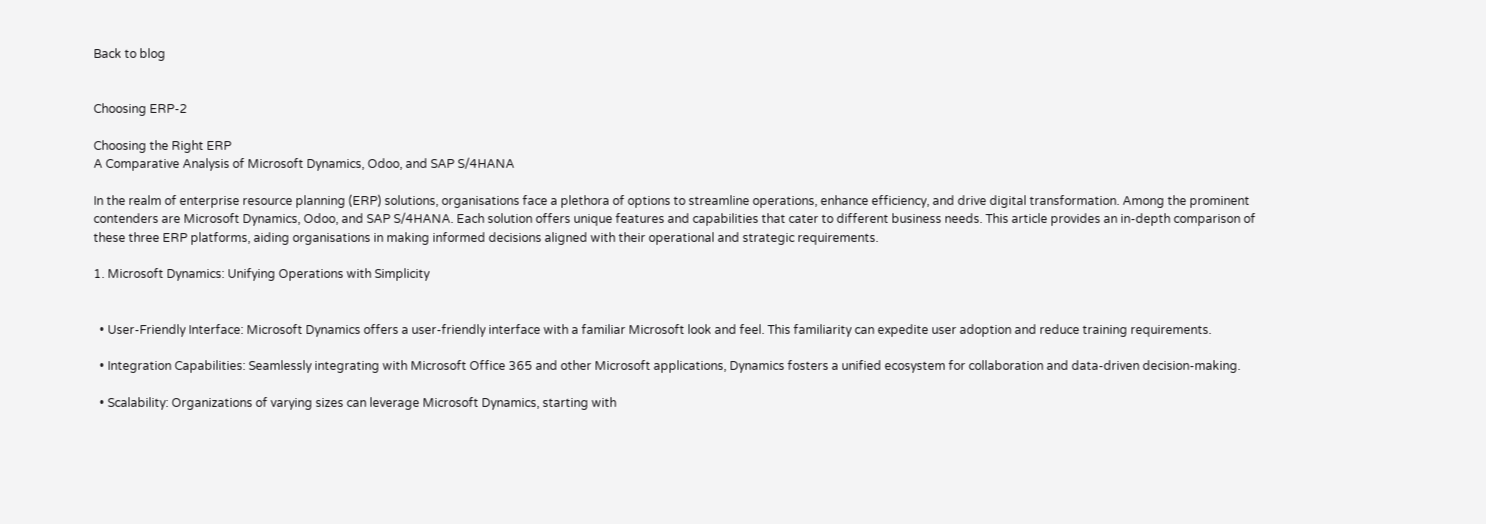Back to blog


Choosing ERP-2

Choosing the Right ERP
A Comparative Analysis of Microsoft Dynamics, Odoo, and SAP S/4HANA

In the realm of enterprise resource planning (ERP) solutions, organisations face a plethora of options to streamline operations, enhance efficiency, and drive digital transformation. Among the prominent contenders are Microsoft Dynamics, Odoo, and SAP S/4HANA. Each solution offers unique features and capabilities that cater to different business needs. This article provides an in-depth comparison of these three ERP platforms, aiding organisations in making informed decisions aligned with their operational and strategic requirements.

1. Microsoft Dynamics: Unifying Operations with Simplicity


  • User-Friendly Interface: Microsoft Dynamics offers a user-friendly interface with a familiar Microsoft look and feel. This familiarity can expedite user adoption and reduce training requirements.

  • Integration Capabilities: Seamlessly integrating with Microsoft Office 365 and other Microsoft applications, Dynamics fosters a unified ecosystem for collaboration and data-driven decision-making.

  • Scalability: Organizations of varying sizes can leverage Microsoft Dynamics, starting with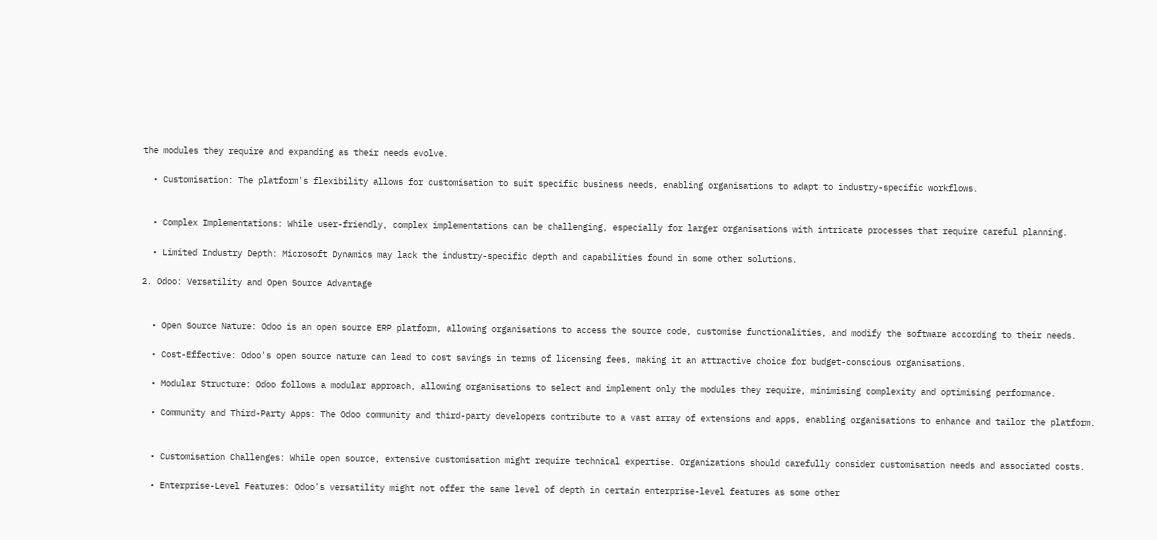the modules they require and expanding as their needs evolve.

  • Customisation: The platform's flexibility allows for customisation to suit specific business needs, enabling organisations to adapt to industry-specific workflows.


  • Complex Implementations: While user-friendly, complex implementations can be challenging, especially for larger organisations with intricate processes that require careful planning.

  • Limited Industry Depth: Microsoft Dynamics may lack the industry-specific depth and capabilities found in some other solutions.

2. Odoo: Versatility and Open Source Advantage


  • Open Source Nature: Odoo is an open source ERP platform, allowing organisations to access the source code, customise functionalities, and modify the software according to their needs.

  • Cost-Effective: Odoo's open source nature can lead to cost savings in terms of licensing fees, making it an attractive choice for budget-conscious organisations.

  • Modular Structure: Odoo follows a modular approach, allowing organisations to select and implement only the modules they require, minimising complexity and optimising performance.

  • Community and Third-Party Apps: The Odoo community and third-party developers contribute to a vast array of extensions and apps, enabling organisations to enhance and tailor the platform.


  • Customisation Challenges: While open source, extensive customisation might require technical expertise. Organizations should carefully consider customisation needs and associated costs.

  • Enterprise-Level Features: Odoo's versatility might not offer the same level of depth in certain enterprise-level features as some other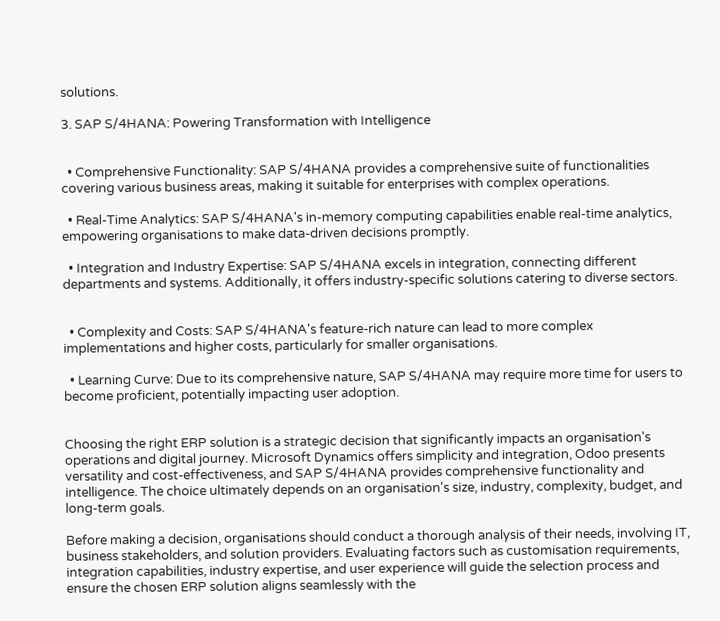solutions.

3. SAP S/4HANA: Powering Transformation with Intelligence


  • Comprehensive Functionality: SAP S/4HANA provides a comprehensive suite of functionalities covering various business areas, making it suitable for enterprises with complex operations.

  • Real-Time Analytics: SAP S/4HANA's in-memory computing capabilities enable real-time analytics, empowering organisations to make data-driven decisions promptly.

  • Integration and Industry Expertise: SAP S/4HANA excels in integration, connecting different departments and systems. Additionally, it offers industry-specific solutions catering to diverse sectors.


  • Complexity and Costs: SAP S/4HANA's feature-rich nature can lead to more complex implementations and higher costs, particularly for smaller organisations.

  • Learning Curve: Due to its comprehensive nature, SAP S/4HANA may require more time for users to become proficient, potentially impacting user adoption.


Choosing the right ERP solution is a strategic decision that significantly impacts an organisation's operations and digital journey. Microsoft Dynamics offers simplicity and integration, Odoo presents versatility and cost-effectiveness, and SAP S/4HANA provides comprehensive functionality and intelligence. The choice ultimately depends on an organisation's size, industry, complexity, budget, and long-term goals.

Before making a decision, organisations should conduct a thorough analysis of their needs, involving IT, business stakeholders, and solution providers. Evaluating factors such as customisation requirements, integration capabilities, industry expertise, and user experience will guide the selection process and ensure the chosen ERP solution aligns seamlessly with the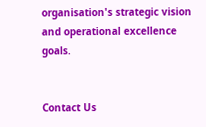organisation's strategic vision and operational excellence goals.


Contact Us